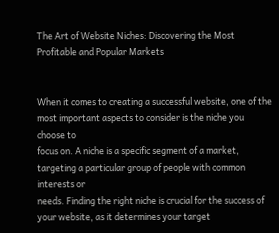The Art of Website Niches: Discovering the Most Profitable and Popular Markets


When it comes to creating a successful website, one of the most important aspects to consider is the niche you choose to
focus on. A niche is a specific segment of a market, targeting a particular group of people with common interests or
needs. Finding the right niche is crucial for the success of your website, as it determines your target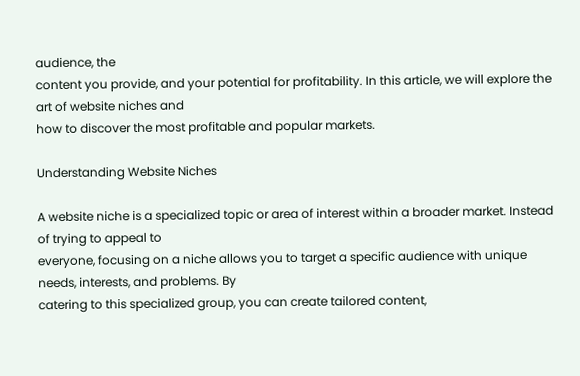audience, the
content you provide, and your potential for profitability. In this article, we will explore the art of website niches and
how to discover the most profitable and popular markets.

Understanding Website Niches

A website niche is a specialized topic or area of interest within a broader market. Instead of trying to appeal to
everyone, focusing on a niche allows you to target a specific audience with unique needs, interests, and problems. By
catering to this specialized group, you can create tailored content,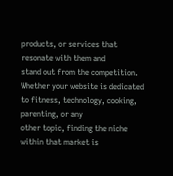products, or services that resonate with them and
stand out from the competition. Whether your website is dedicated to fitness, technology, cooking, parenting, or any
other topic, finding the niche within that market is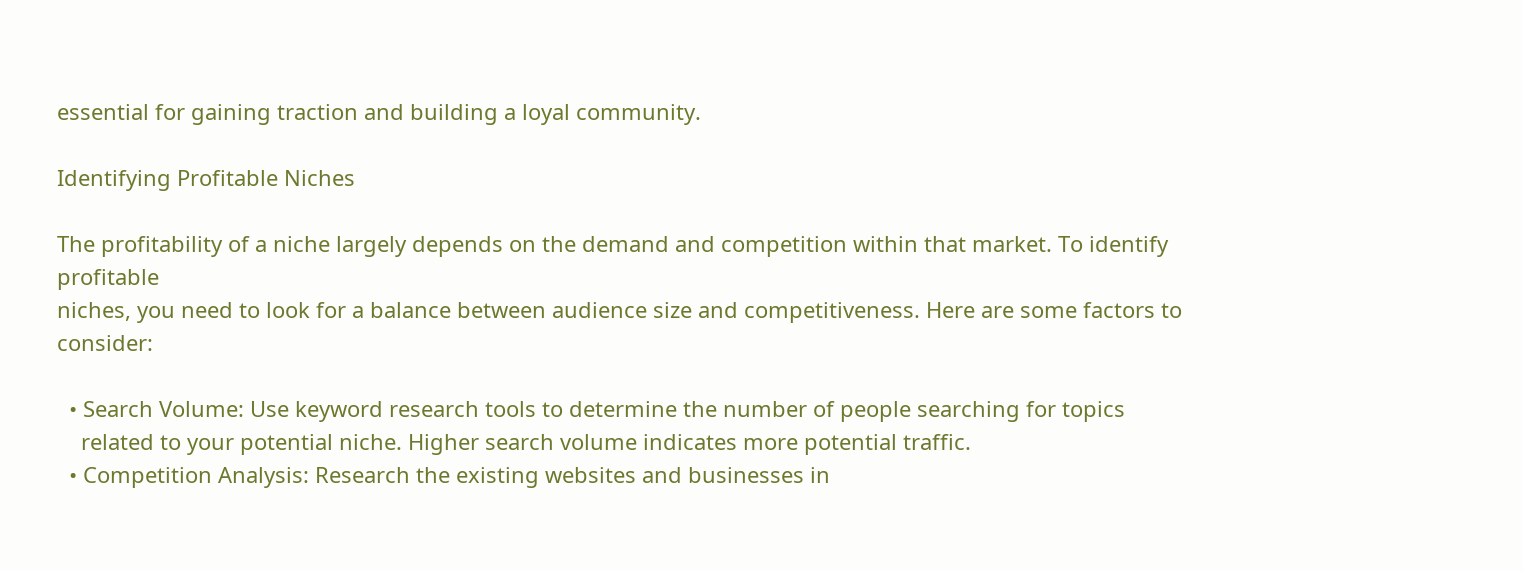essential for gaining traction and building a loyal community.

Identifying Profitable Niches

The profitability of a niche largely depends on the demand and competition within that market. To identify profitable
niches, you need to look for a balance between audience size and competitiveness. Here are some factors to consider:

  • Search Volume: Use keyword research tools to determine the number of people searching for topics
    related to your potential niche. Higher search volume indicates more potential traffic.
  • Competition Analysis: Research the existing websites and businesses in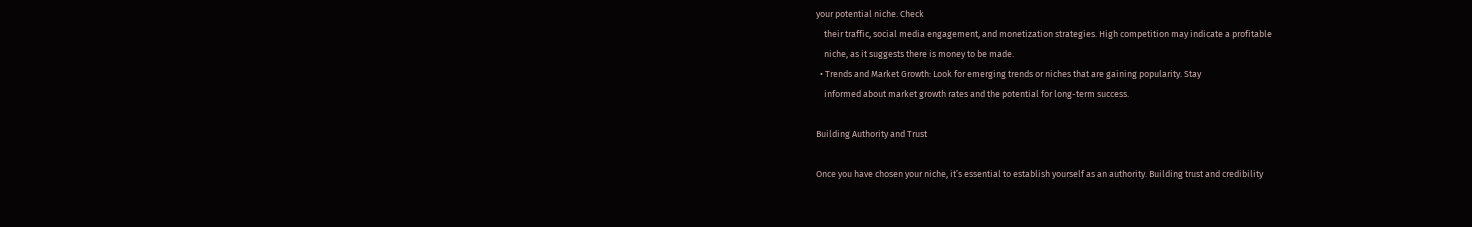your potential niche. Check
    their traffic, social media engagement, and monetization strategies. High competition may indicate a profitable
    niche, as it suggests there is money to be made.
  • Trends and Market Growth: Look for emerging trends or niches that are gaining popularity. Stay
    informed about market growth rates and the potential for long-term success.

Building Authority and Trust

Once you have chosen your niche, it’s essential to establish yourself as an authority. Building trust and credibility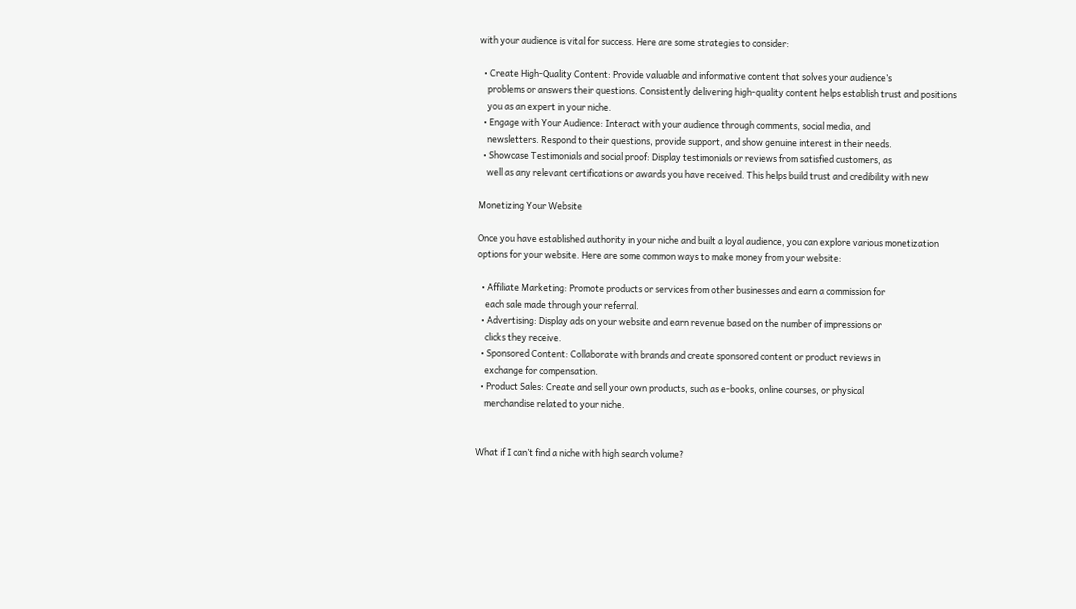with your audience is vital for success. Here are some strategies to consider:

  • Create High-Quality Content: Provide valuable and informative content that solves your audience’s
    problems or answers their questions. Consistently delivering high-quality content helps establish trust and positions
    you as an expert in your niche.
  • Engage with Your Audience: Interact with your audience through comments, social media, and
    newsletters. Respond to their questions, provide support, and show genuine interest in their needs.
  • Showcase Testimonials and social proof: Display testimonials or reviews from satisfied customers, as
    well as any relevant certifications or awards you have received. This helps build trust and credibility with new

Monetizing Your Website

Once you have established authority in your niche and built a loyal audience, you can explore various monetization
options for your website. Here are some common ways to make money from your website:

  • Affiliate Marketing: Promote products or services from other businesses and earn a commission for
    each sale made through your referral.
  • Advertising: Display ads on your website and earn revenue based on the number of impressions or
    clicks they receive.
  • Sponsored Content: Collaborate with brands and create sponsored content or product reviews in
    exchange for compensation.
  • Product Sales: Create and sell your own products, such as e-books, online courses, or physical
    merchandise related to your niche.


What if I can’t find a niche with high search volume?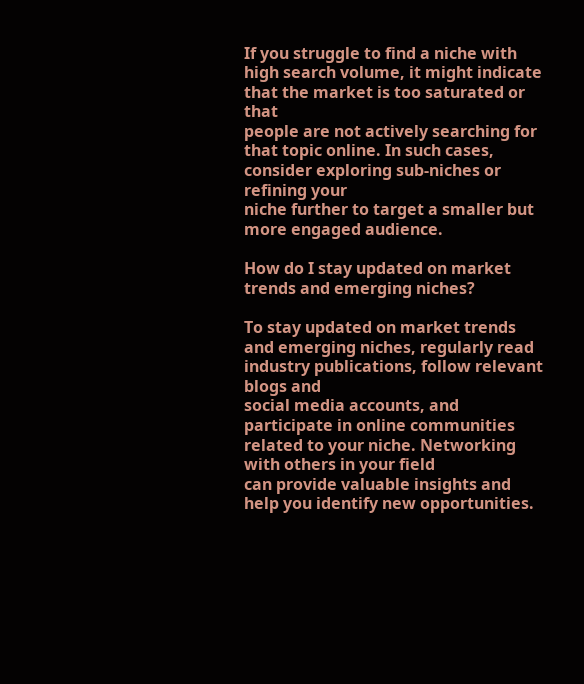If you struggle to find a niche with high search volume, it might indicate that the market is too saturated or that
people are not actively searching for that topic online. In such cases, consider exploring sub-niches or refining your
niche further to target a smaller but more engaged audience.

How do I stay updated on market trends and emerging niches?

To stay updated on market trends and emerging niches, regularly read industry publications, follow relevant blogs and
social media accounts, and participate in online communities related to your niche. Networking with others in your field
can provide valuable insights and help you identify new opportunities.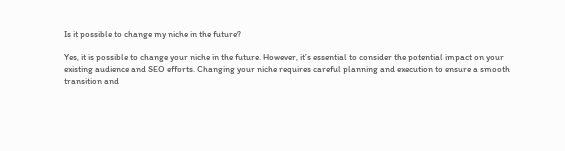Is it possible to change my niche in the future?

Yes, it is possible to change your niche in the future. However, it’s essential to consider the potential impact on your
existing audience and SEO efforts. Changing your niche requires careful planning and execution to ensure a smooth
transition and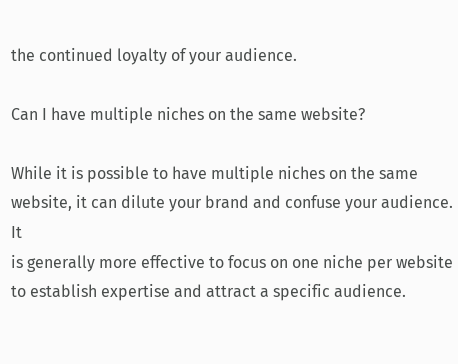the continued loyalty of your audience.

Can I have multiple niches on the same website?

While it is possible to have multiple niches on the same website, it can dilute your brand and confuse your audience. It
is generally more effective to focus on one niche per website to establish expertise and attract a specific audience.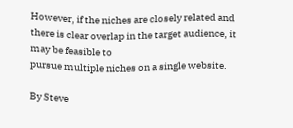However, if the niches are closely related and there is clear overlap in the target audience, it may be feasible to
pursue multiple niches on a single website.

By Steve